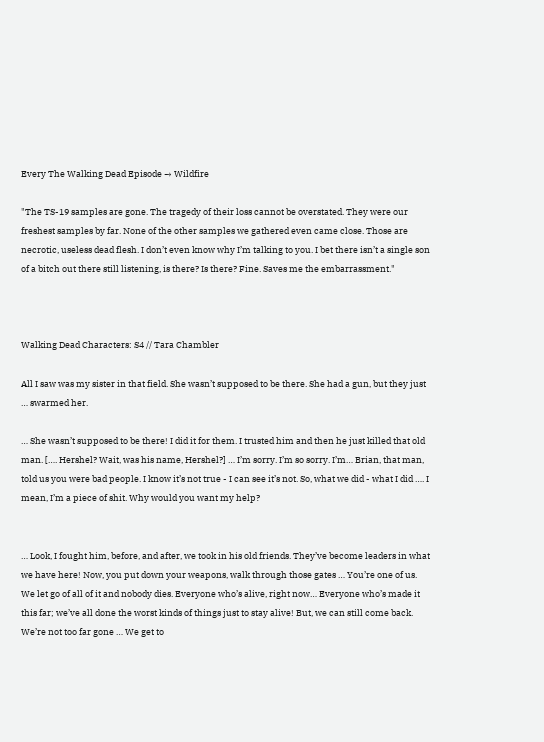Every The Walking Dead Episode → Wildfire

"The TS-19 samples are gone. The tragedy of their loss cannot be overstated. They were our freshest samples by far. None of the other samples we gathered even came close. Those are necrotic, useless dead flesh. I don’t even know why I’m talking to you. I bet there isn’t a single son of a bitch out there still listening, is there? Is there? Fine. Saves me the embarrassment."



Walking Dead Characters: S4 // Tara Chambler

All I saw was my sister in that field. She wasn’t supposed to be there. She had a gun, but they just … swarmed her.

… She wasn’t supposed to be there! I did it for them. I trusted him and then he just killed that old man. […. Hershel? Wait, was his name, Hershel?] … I’m sorry. I’m so sorry. I’m… Brian, that man, told us you were bad people. I know it’s not true - I can see it’s not. So, what we did - what I did …. I mean, I’m a piece of shit. Why would you want my help?


… Look, I fought him, before, and after, we took in his old friends. They’ve become leaders in what we have here! Now, you put down your weapons, walk through those gates … You’re one of us. We let go of all of it and nobody dies. Everyone who’s alive, right now… Everyone who’s made it this far; we’ve all done the worst kinds of things just to stay alive! But, we can still come back. We’re not too far gone … We get to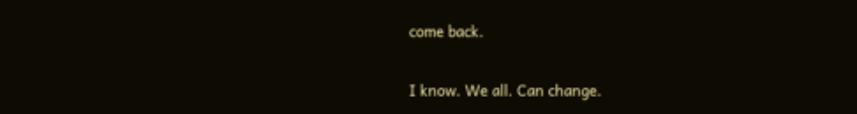come back.

I know. We all. Can change.